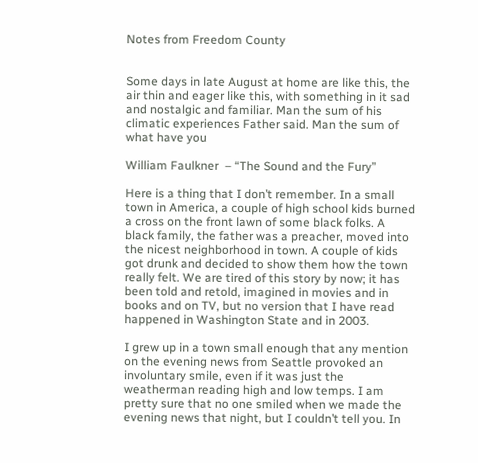Notes from Freedom County


Some days in late August at home are like this, the air thin and eager like this, with something in it sad and nostalgic and familiar. Man the sum of his climatic experiences Father said. Man the sum of what have you

William Faulkner  – “The Sound and the Fury”

Here is a thing that I don’t remember. In a small town in America, a couple of high school kids burned a cross on the front lawn of some black folks. A black family, the father was a preacher, moved into the nicest neighborhood in town. A couple of kids got drunk and decided to show them how the town really felt. We are tired of this story by now; it has been told and retold, imagined in movies and in books and on TV, but no version that I have read happened in Washington State and in 2003.

I grew up in a town small enough that any mention on the evening news from Seattle provoked an involuntary smile, even if it was just the weatherman reading high and low temps. I am pretty sure that no one smiled when we made the evening news that night, but I couldn’t tell you. In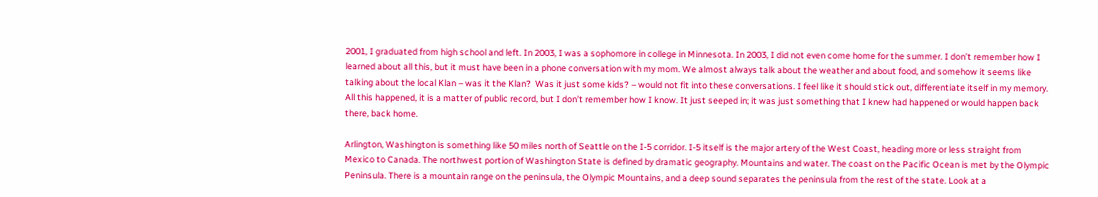2001, I graduated from high school and left. In 2003, I was a sophomore in college in Minnesota. In 2003, I did not even come home for the summer. I don’t remember how I learned about all this, but it must have been in a phone conversation with my mom. We almost always talk about the weather and about food, and somehow it seems like talking about the local Klan – was it the Klan?  Was it just some kids? – would not fit into these conversations. I feel like it should stick out, differentiate itself in my memory. All this happened, it is a matter of public record, but I don’t remember how I know. It just seeped in; it was just something that I knew had happened or would happen back there, back home.

Arlington, Washington is something like 50 miles north of Seattle on the I-5 corridor. I-5 itself is the major artery of the West Coast, heading more or less straight from Mexico to Canada. The northwest portion of Washington State is defined by dramatic geography. Mountains and water. The coast on the Pacific Ocean is met by the Olympic Peninsula. There is a mountain range on the peninsula, the Olympic Mountains, and a deep sound separates the peninsula from the rest of the state. Look at a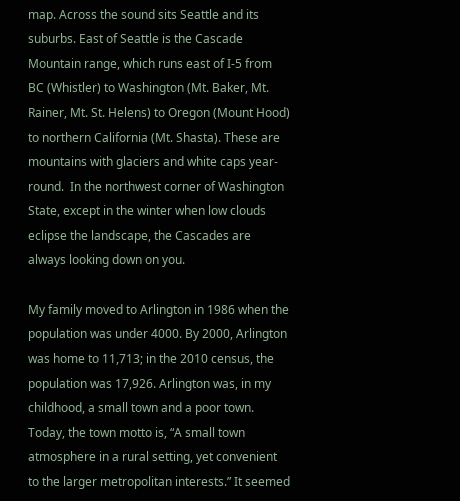map. Across the sound sits Seattle and its suburbs. East of Seattle is the Cascade Mountain range, which runs east of I-5 from BC (Whistler) to Washington (Mt. Baker, Mt. Rainer, Mt. St. Helens) to Oregon (Mount Hood) to northern California (Mt. Shasta). These are mountains with glaciers and white caps year-round.  In the northwest corner of Washington State, except in the winter when low clouds eclipse the landscape, the Cascades are always looking down on you.

My family moved to Arlington in 1986 when the population was under 4000. By 2000, Arlington was home to 11,713; in the 2010 census, the population was 17,926. Arlington was, in my childhood, a small town and a poor town. Today, the town motto is, “A small town atmosphere in a rural setting, yet convenient to the larger metropolitan interests.” It seemed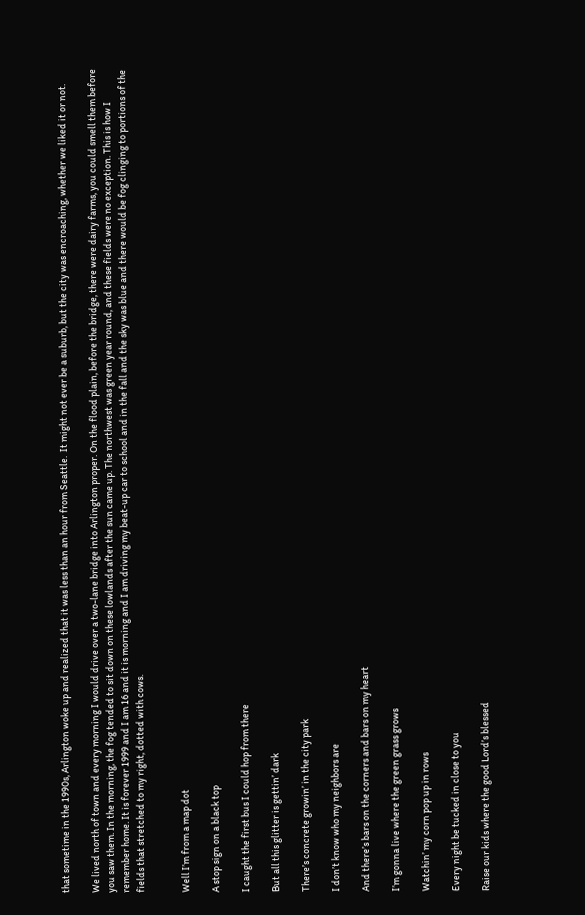that sometime in the 1990s, Arlington woke up and realized that it was less than an hour from Seattle.  It might not ever be a suburb, but the city was encroaching, whether we liked it or not.

We lived north of town and every morning I would drive over a two-lane bridge into Arlington proper. On the flood plain, before the bridge, there were dairy farms, you could smell them before you saw them. In the morning, the fog tended to sit down on these lowlands after the sun came up. The northwest was green year round, and these fields were no exception. This is how I remember home. It is forever 1999 and I am 16 and it is morning and I am driving my beat-up car to school and in the fall and the sky was blue and there would be fog clinging to portions of the fields that stretched to my right, dotted with cows.


Well I’m from a map dot

A stop sign on a black top

I caught the first bus I could hop from there

But all this glitter is gettin’ dark

There’s concrete growin’ in the city park

I don’t know who my neighbors are

And there’s bars on the corners and bars on my heart

I’m gonna live where the green grass grows

Watchin’ my corn pop up in rows

Every night be tucked in close to you

Raise our kids where the good Lord’s blessed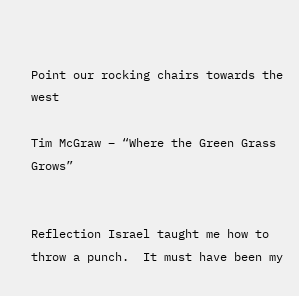Point our rocking chairs towards the west

Tim McGraw – “Where the Green Grass Grows”


Reflection Israel taught me how to throw a punch.  It must have been my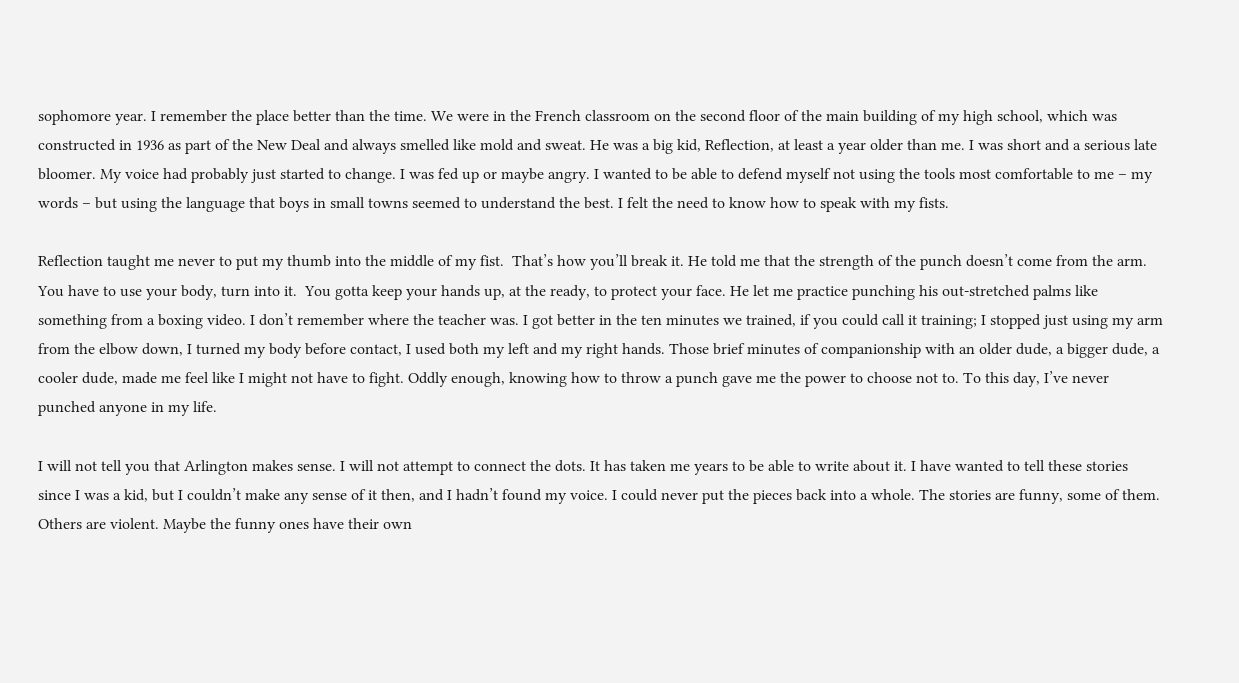sophomore year. I remember the place better than the time. We were in the French classroom on the second floor of the main building of my high school, which was constructed in 1936 as part of the New Deal and always smelled like mold and sweat. He was a big kid, Reflection, at least a year older than me. I was short and a serious late bloomer. My voice had probably just started to change. I was fed up or maybe angry. I wanted to be able to defend myself not using the tools most comfortable to me – my words – but using the language that boys in small towns seemed to understand the best. I felt the need to know how to speak with my fists.

Reflection taught me never to put my thumb into the middle of my fist.  That’s how you’ll break it. He told me that the strength of the punch doesn’t come from the arm. You have to use your body, turn into it.  You gotta keep your hands up, at the ready, to protect your face. He let me practice punching his out-stretched palms like something from a boxing video. I don’t remember where the teacher was. I got better in the ten minutes we trained, if you could call it training; I stopped just using my arm from the elbow down, I turned my body before contact, I used both my left and my right hands. Those brief minutes of companionship with an older dude, a bigger dude, a cooler dude, made me feel like I might not have to fight. Oddly enough, knowing how to throw a punch gave me the power to choose not to. To this day, I’ve never punched anyone in my life.

I will not tell you that Arlington makes sense. I will not attempt to connect the dots. It has taken me years to be able to write about it. I have wanted to tell these stories since I was a kid, but I couldn’t make any sense of it then, and I hadn’t found my voice. I could never put the pieces back into a whole. The stories are funny, some of them. Others are violent. Maybe the funny ones have their own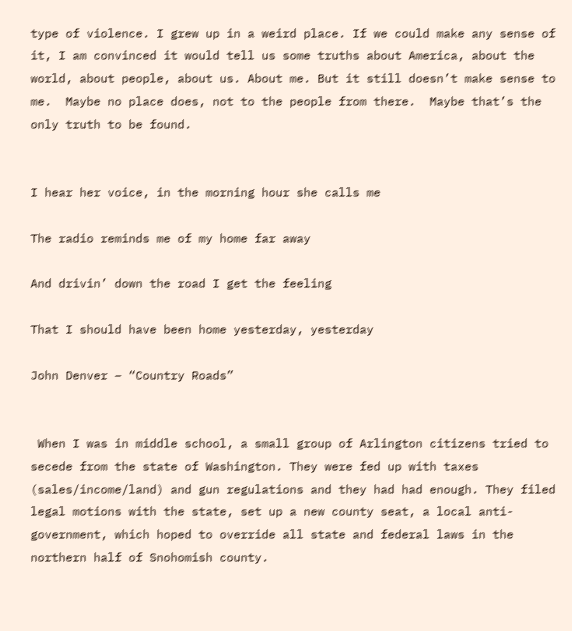type of violence. I grew up in a weird place. If we could make any sense of it, I am convinced it would tell us some truths about America, about the world, about people, about us. About me. But it still doesn’t make sense to me.  Maybe no place does, not to the people from there.  Maybe that’s the only truth to be found.


I hear her voice, in the morning hour she calls me

The radio reminds me of my home far away

And drivin’ down the road I get the feeling

That I should have been home yesterday, yesterday

John Denver – “Country Roads”


 When I was in middle school, a small group of Arlington citizens tried to secede from the state of Washington. They were fed up with taxes (sales/income/land) and gun regulations and they had had enough. They filed legal motions with the state, set up a new county seat, a local anti-government, which hoped to override all state and federal laws in the northern half of Snohomish county.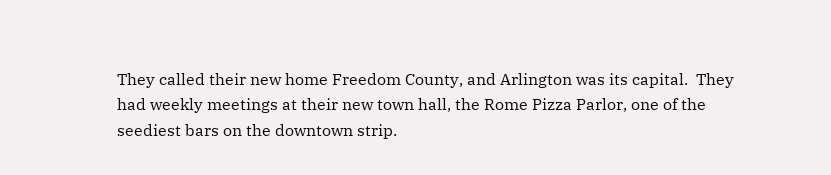They called their new home Freedom County, and Arlington was its capital.  They had weekly meetings at their new town hall, the Rome Pizza Parlor, one of the seediest bars on the downtown strip.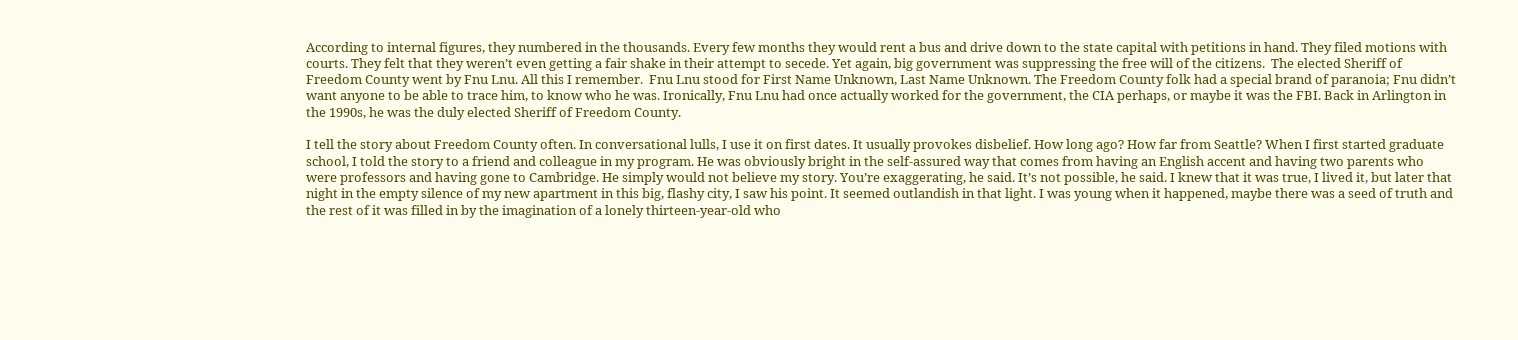According to internal figures, they numbered in the thousands. Every few months they would rent a bus and drive down to the state capital with petitions in hand. They filed motions with courts. They felt that they weren’t even getting a fair shake in their attempt to secede. Yet again, big government was suppressing the free will of the citizens.  The elected Sheriff of Freedom County went by Fnu Lnu. All this I remember.  Fnu Lnu stood for First Name Unknown, Last Name Unknown. The Freedom County folk had a special brand of paranoia; Fnu didn’t want anyone to be able to trace him, to know who he was. Ironically, Fnu Lnu had once actually worked for the government, the CIA perhaps, or maybe it was the FBI. Back in Arlington in the 1990s, he was the duly elected Sheriff of Freedom County.

I tell the story about Freedom County often. In conversational lulls, I use it on first dates. It usually provokes disbelief. How long ago? How far from Seattle? When I first started graduate school, I told the story to a friend and colleague in my program. He was obviously bright in the self-assured way that comes from having an English accent and having two parents who were professors and having gone to Cambridge. He simply would not believe my story. You’re exaggerating, he said. It’s not possible, he said. I knew that it was true, I lived it, but later that night in the empty silence of my new apartment in this big, flashy city, I saw his point. It seemed outlandish in that light. I was young when it happened, maybe there was a seed of truth and the rest of it was filled in by the imagination of a lonely thirteen-year-old who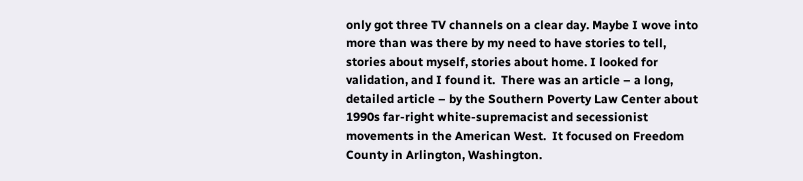only got three TV channels on a clear day. Maybe I wove into more than was there by my need to have stories to tell, stories about myself, stories about home. I looked for validation, and I found it.  There was an article – a long, detailed article – by the Southern Poverty Law Center about 1990s far-right white-supremacist and secessionist movements in the American West.  It focused on Freedom County in Arlington, Washington.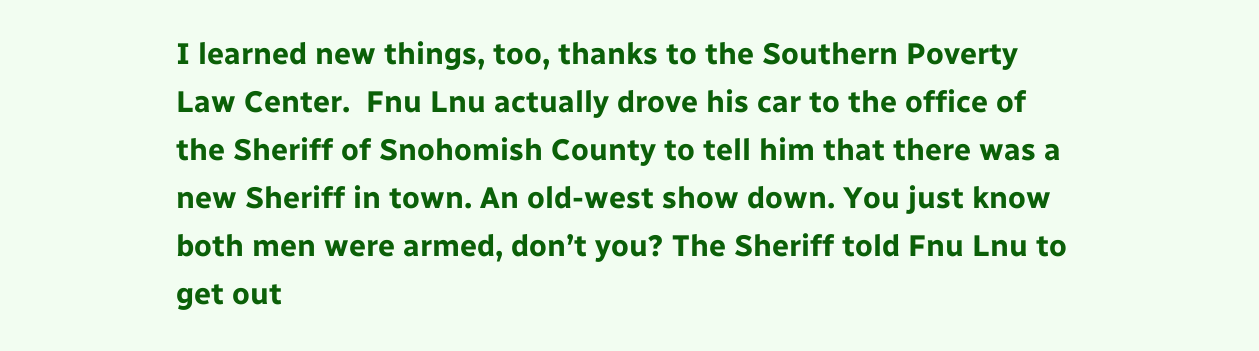I learned new things, too, thanks to the Southern Poverty Law Center.  Fnu Lnu actually drove his car to the office of the Sheriff of Snohomish County to tell him that there was a new Sheriff in town. An old-west show down. You just know both men were armed, don’t you? The Sheriff told Fnu Lnu to get out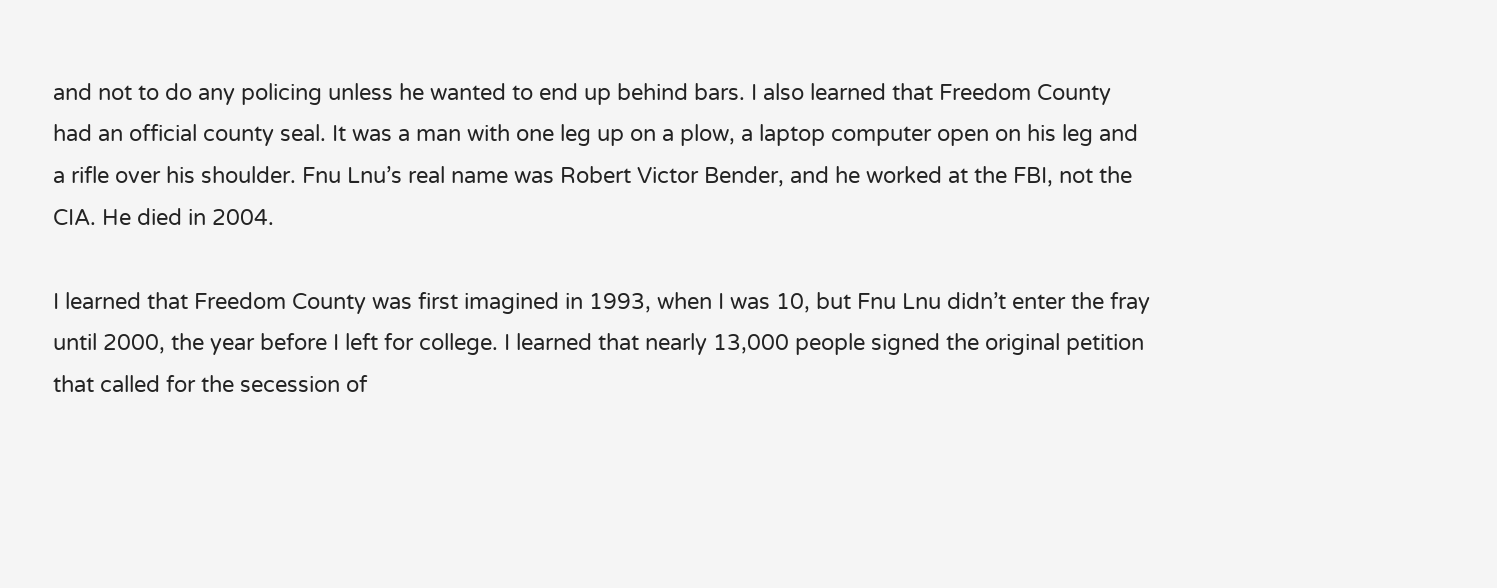and not to do any policing unless he wanted to end up behind bars. I also learned that Freedom County had an official county seal. It was a man with one leg up on a plow, a laptop computer open on his leg and a rifle over his shoulder. Fnu Lnu’s real name was Robert Victor Bender, and he worked at the FBI, not the CIA. He died in 2004.

I learned that Freedom County was first imagined in 1993, when I was 10, but Fnu Lnu didn’t enter the fray until 2000, the year before I left for college. I learned that nearly 13,000 people signed the original petition that called for the secession of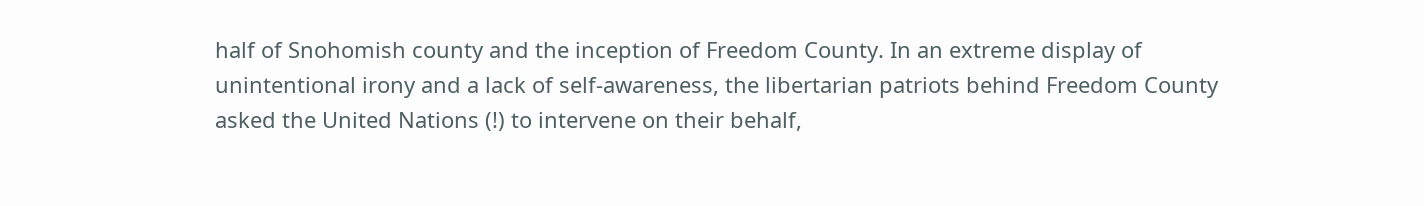half of Snohomish county and the inception of Freedom County. In an extreme display of unintentional irony and a lack of self-awareness, the libertarian patriots behind Freedom County asked the United Nations (!) to intervene on their behalf,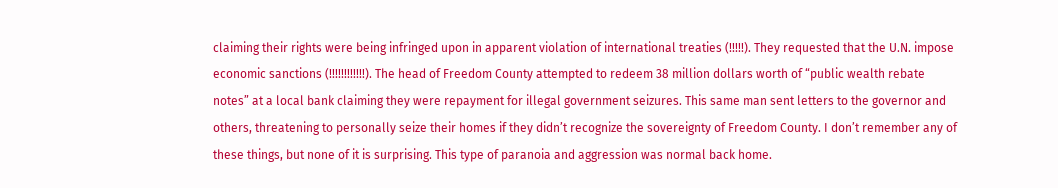claiming their rights were being infringed upon in apparent violation of international treaties (!!!!!). They requested that the U.N. impose economic sanctions (!!!!!!!!!!!!). The head of Freedom County attempted to redeem 38 million dollars worth of “public wealth rebate notes” at a local bank claiming they were repayment for illegal government seizures. This same man sent letters to the governor and others, threatening to personally seize their homes if they didn’t recognize the sovereignty of Freedom County. I don’t remember any of these things, but none of it is surprising. This type of paranoia and aggression was normal back home.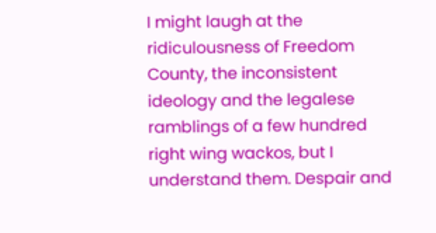I might laugh at the ridiculousness of Freedom County, the inconsistent ideology and the legalese ramblings of a few hundred right wing wackos, but I understand them. Despair and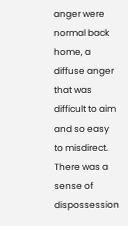anger were normal back home, a diffuse anger that was difficult to aim and so easy to misdirect. There was a sense of dispossession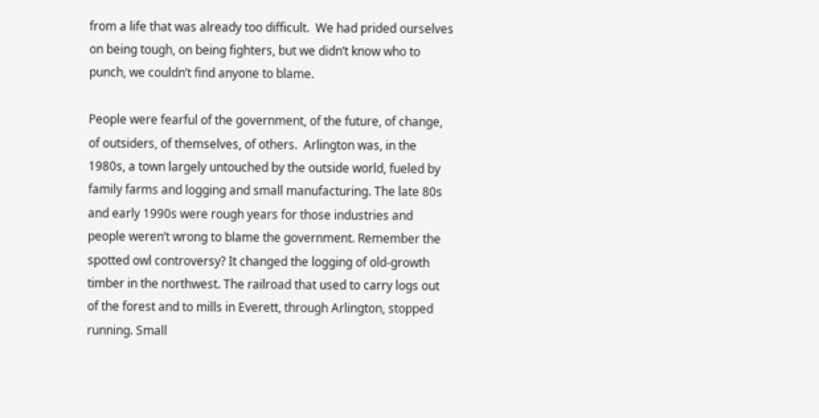from a life that was already too difficult.  We had prided ourselves on being tough, on being fighters, but we didn’t know who to punch, we couldn’t find anyone to blame.

People were fearful of the government, of the future, of change, of outsiders, of themselves, of others.  Arlington was, in the 1980s, a town largely untouched by the outside world, fueled by family farms and logging and small manufacturing. The late 80s and early 1990s were rough years for those industries and people weren’t wrong to blame the government. Remember the spotted owl controversy? It changed the logging of old-growth timber in the northwest. The railroad that used to carry logs out of the forest and to mills in Everett, through Arlington, stopped running. Small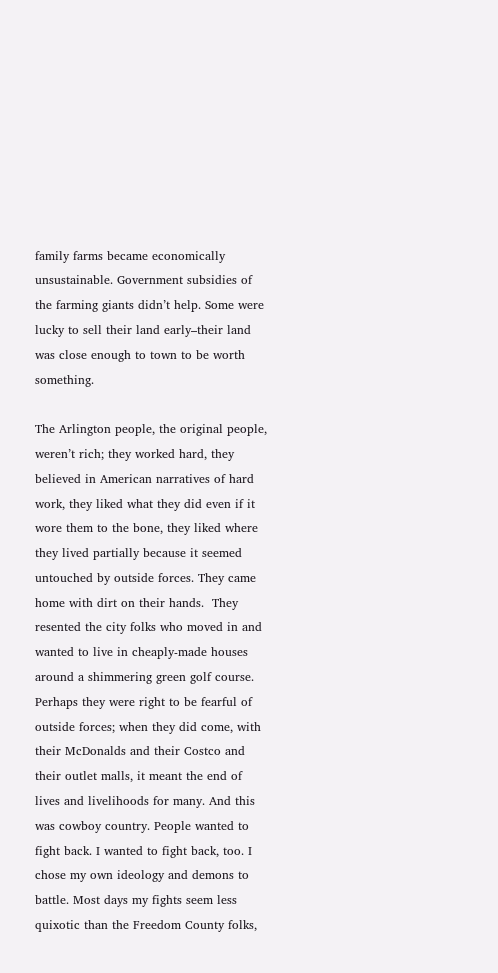family farms became economically unsustainable. Government subsidies of the farming giants didn’t help. Some were lucky to sell their land early–their land was close enough to town to be worth something.

The Arlington people, the original people, weren’t rich; they worked hard, they believed in American narratives of hard work, they liked what they did even if it wore them to the bone, they liked where they lived partially because it seemed untouched by outside forces. They came home with dirt on their hands.  They resented the city folks who moved in and wanted to live in cheaply-made houses around a shimmering green golf course. Perhaps they were right to be fearful of outside forces; when they did come, with their McDonalds and their Costco and their outlet malls, it meant the end of lives and livelihoods for many. And this was cowboy country. People wanted to fight back. I wanted to fight back, too. I chose my own ideology and demons to battle. Most days my fights seem less quixotic than the Freedom County folks,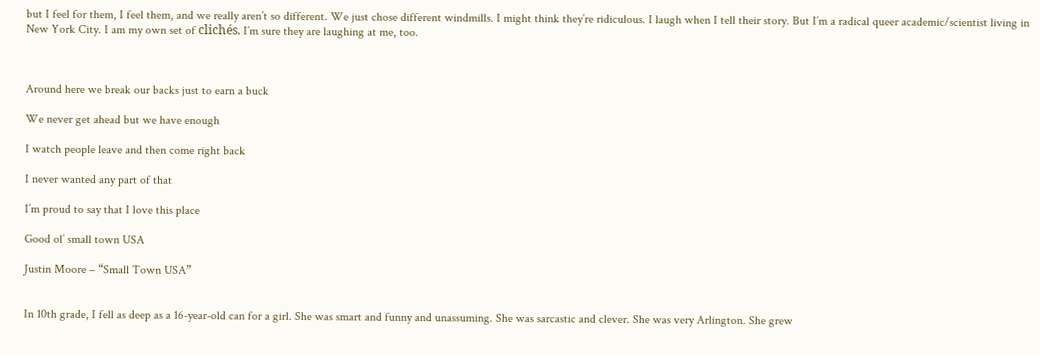but I feel for them, I feel them, and we really aren’t so different. We just chose different windmills. I might think they’re ridiculous. I laugh when I tell their story. But I’m a radical queer academic/scientist living in New York City. I am my own set of clichés. I’m sure they are laughing at me, too.



Around here we break our backs just to earn a buck

We never get ahead but we have enough

I watch people leave and then come right back

I never wanted any part of that

I’m proud to say that I love this place

Good ol’ small town USA

Justin Moore – “Small Town USA”


In 10th grade, I fell as deep as a 16-year-old can for a girl. She was smart and funny and unassuming. She was sarcastic and clever. She was very Arlington. She grew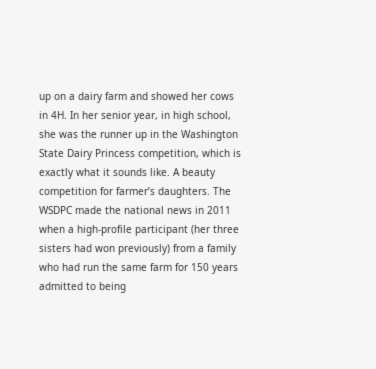up on a dairy farm and showed her cows in 4H. In her senior year, in high school, she was the runner up in the Washington State Dairy Princess competition, which is exactly what it sounds like. A beauty competition for farmer’s daughters. The WSDPC made the national news in 2011 when a high-profile participant (her three sisters had won previously) from a family who had run the same farm for 150 years admitted to being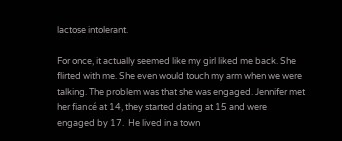lactose intolerant.

For once, it actually seemed like my girl liked me back. She flirted with me. She even would touch my arm when we were talking. The problem was that she was engaged. Jennifer met her fiancé at 14, they started dating at 15 and were engaged by 17.  He lived in a town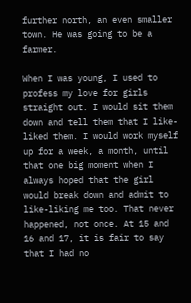further north, an even smaller town. He was going to be a farmer.

When I was young, I used to profess my love for girls straight out. I would sit them down and tell them that I like-liked them. I would work myself up for a week, a month, until that one big moment when I always hoped that the girl would break down and admit to like-liking me too. That never happened, not once. At 15 and 16 and 17, it is fair to say that I had no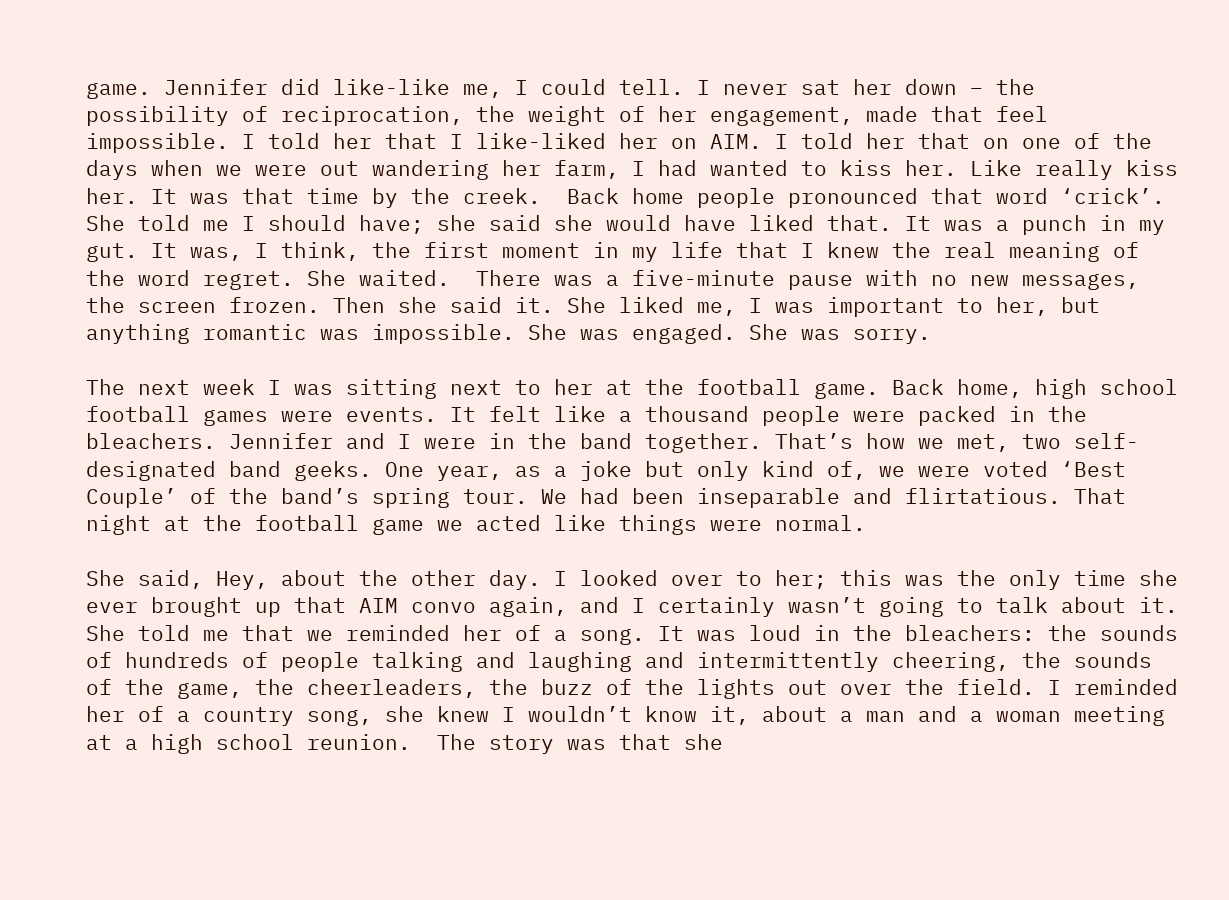game. Jennifer did like-like me, I could tell. I never sat her down – the possibility of reciprocation, the weight of her engagement, made that feel impossible. I told her that I like-liked her on AIM. I told her that on one of the days when we were out wandering her farm, I had wanted to kiss her. Like really kiss her. It was that time by the creek.  Back home people pronounced that word ‘crick’. She told me I should have; she said she would have liked that. It was a punch in my gut. It was, I think, the first moment in my life that I knew the real meaning of the word regret. She waited.  There was a five-minute pause with no new messages, the screen frozen. Then she said it. She liked me, I was important to her, but anything romantic was impossible. She was engaged. She was sorry.

The next week I was sitting next to her at the football game. Back home, high school football games were events. It felt like a thousand people were packed in the bleachers. Jennifer and I were in the band together. That’s how we met, two self-designated band geeks. One year, as a joke but only kind of, we were voted ‘Best Couple’ of the band’s spring tour. We had been inseparable and flirtatious. That night at the football game we acted like things were normal.

She said, Hey, about the other day. I looked over to her; this was the only time she ever brought up that AIM convo again, and I certainly wasn’t going to talk about it. She told me that we reminded her of a song. It was loud in the bleachers: the sounds of hundreds of people talking and laughing and intermittently cheering, the sounds of the game, the cheerleaders, the buzz of the lights out over the field. I reminded her of a country song, she knew I wouldn’t know it, about a man and a woman meeting at a high school reunion.  The story was that she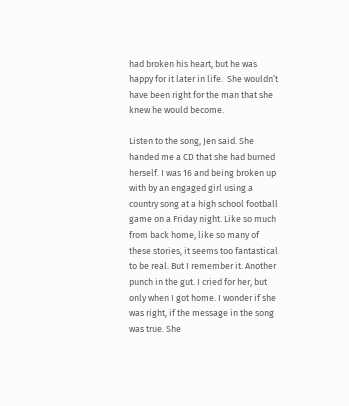had broken his heart, but he was happy for it later in life.  She wouldn’t have been right for the man that she knew he would become.

Listen to the song, Jen said. She handed me a CD that she had burned herself. I was 16 and being broken up with by an engaged girl using a country song at a high school football game on a Friday night. Like so much from back home, like so many of these stories, it seems too fantastical to be real. But I remember it. Another punch in the gut. I cried for her, but only when I got home. I wonder if she was right, if the message in the song was true. She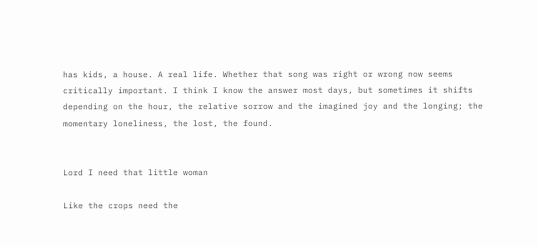has kids, a house. A real life. Whether that song was right or wrong now seems critically important. I think I know the answer most days, but sometimes it shifts depending on the hour, the relative sorrow and the imagined joy and the longing; the momentary loneliness, the lost, the found.


Lord I need that little woman

Like the crops need the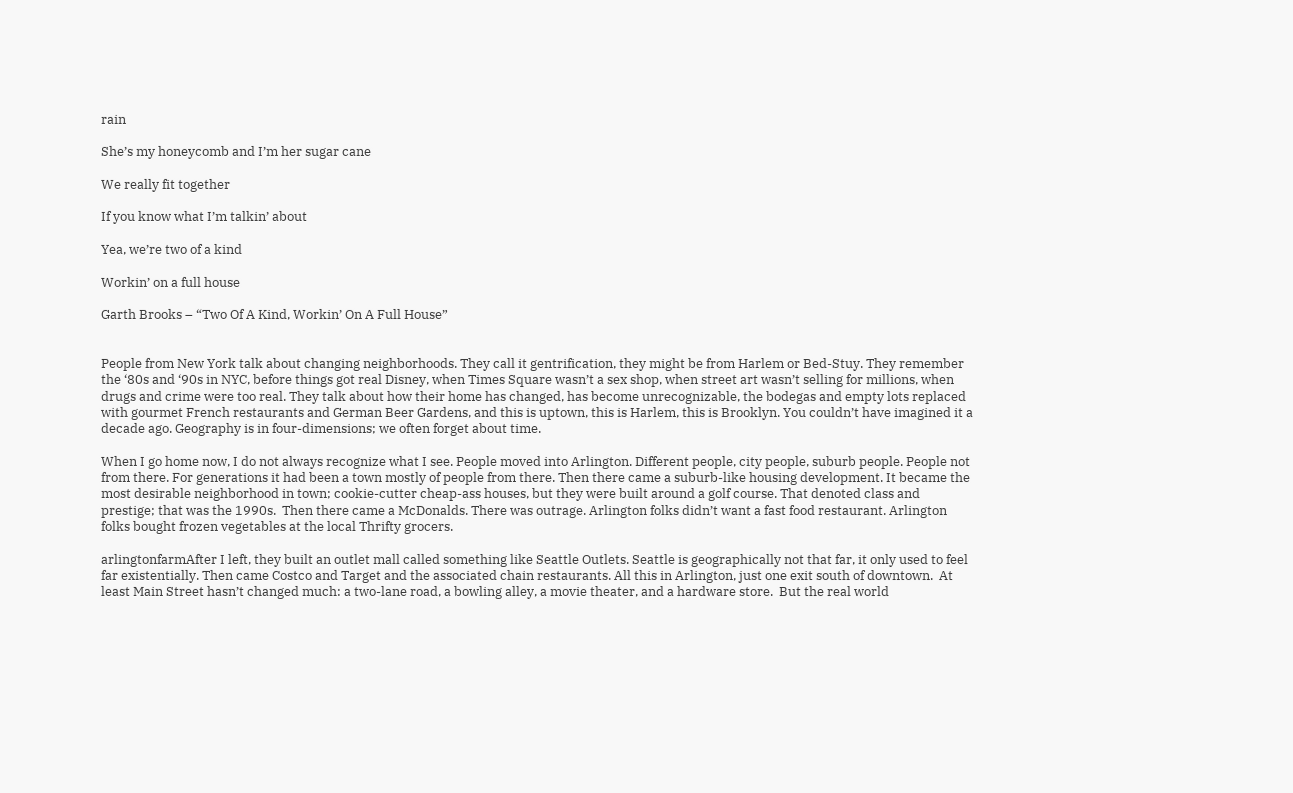rain

She’s my honeycomb and I’m her sugar cane

We really fit together

If you know what I’m talkin’ about

Yea, we’re two of a kind

Workin’ on a full house

Garth Brooks – “Two Of A Kind, Workin’ On A Full House”


People from New York talk about changing neighborhoods. They call it gentrification, they might be from Harlem or Bed-Stuy. They remember the ‘80s and ‘90s in NYC, before things got real Disney, when Times Square wasn’t a sex shop, when street art wasn’t selling for millions, when drugs and crime were too real. They talk about how their home has changed, has become unrecognizable, the bodegas and empty lots replaced with gourmet French restaurants and German Beer Gardens, and this is uptown, this is Harlem, this is Brooklyn. You couldn’t have imagined it a decade ago. Geography is in four-dimensions; we often forget about time.

When I go home now, I do not always recognize what I see. People moved into Arlington. Different people, city people, suburb people. People not from there. For generations it had been a town mostly of people from there. Then there came a suburb-like housing development. It became the most desirable neighborhood in town; cookie-cutter cheap-ass houses, but they were built around a golf course. That denoted class and prestige; that was the 1990s.  Then there came a McDonalds. There was outrage. Arlington folks didn’t want a fast food restaurant. Arlington folks bought frozen vegetables at the local Thrifty grocers.

arlingtonfarmAfter I left, they built an outlet mall called something like Seattle Outlets. Seattle is geographically not that far, it only used to feel far existentially. Then came Costco and Target and the associated chain restaurants. All this in Arlington, just one exit south of downtown.  At least Main Street hasn’t changed much: a two-lane road, a bowling alley, a movie theater, and a hardware store.  But the real world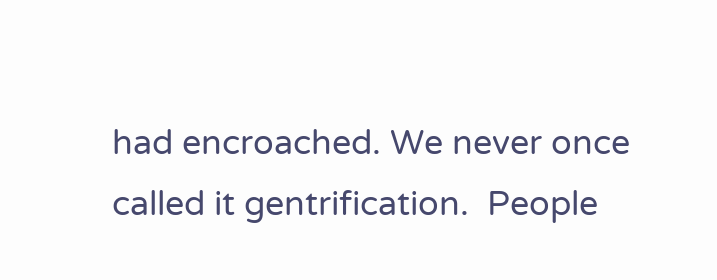had encroached. We never once called it gentrification.  People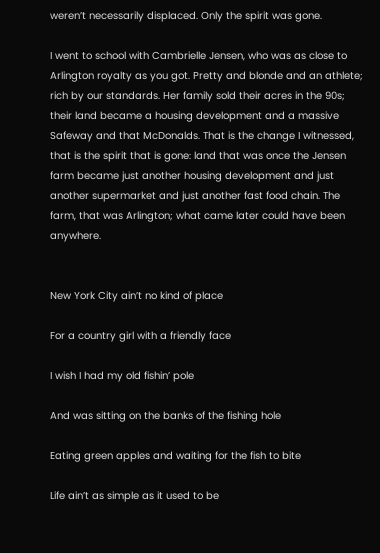weren’t necessarily displaced. Only the spirit was gone.

I went to school with Cambrielle Jensen, who was as close to Arlington royalty as you got. Pretty and blonde and an athlete; rich by our standards. Her family sold their acres in the 90s; their land became a housing development and a massive Safeway and that McDonalds. That is the change I witnessed, that is the spirit that is gone: land that was once the Jensen farm became just another housing development and just another supermarket and just another fast food chain. The farm, that was Arlington; what came later could have been anywhere.


New York City ain’t no kind of place

For a country girl with a friendly face

I wish I had my old fishin’ pole

And was sitting on the banks of the fishing hole

Eating green apples and waiting for the fish to bite

Life ain’t as simple as it used to be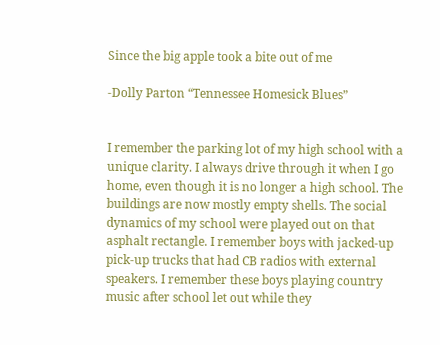Since the big apple took a bite out of me

-Dolly Parton “Tennessee Homesick Blues”


I remember the parking lot of my high school with a unique clarity. I always drive through it when I go home, even though it is no longer a high school. The buildings are now mostly empty shells. The social dynamics of my school were played out on that asphalt rectangle. I remember boys with jacked-up pick-up trucks that had CB radios with external speakers. I remember these boys playing country music after school let out while they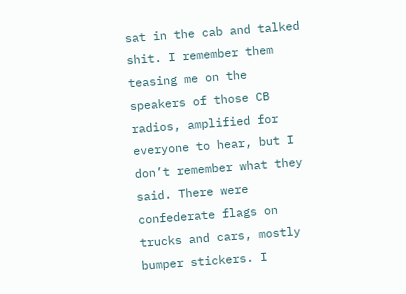sat in the cab and talked shit. I remember them teasing me on the speakers of those CB radios, amplified for everyone to hear, but I don’t remember what they said. There were confederate flags on trucks and cars, mostly bumper stickers. I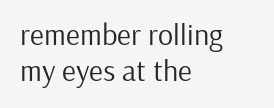remember rolling my eyes at the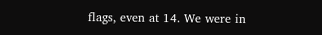flags, even at 14. We were in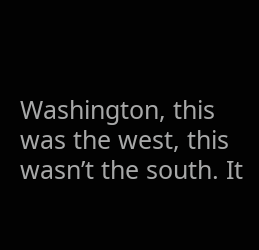Washington, this was the west, this wasn’t the south. It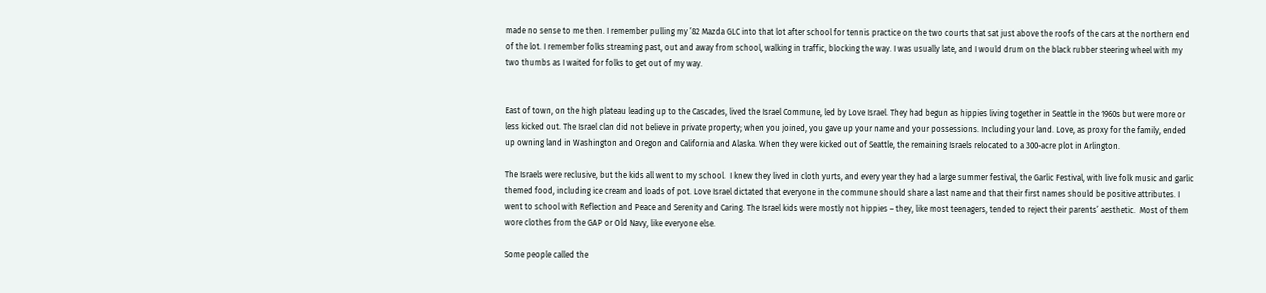made no sense to me then. I remember pulling my ’82 Mazda GLC into that lot after school for tennis practice on the two courts that sat just above the roofs of the cars at the northern end of the lot. I remember folks streaming past, out and away from school, walking in traffic, blocking the way. I was usually late, and I would drum on the black rubber steering wheel with my two thumbs as I waited for folks to get out of my way.


East of town, on the high plateau leading up to the Cascades, lived the Israel Commune, led by Love Israel. They had begun as hippies living together in Seattle in the 1960s but were more or less kicked out. The Israel clan did not believe in private property; when you joined, you gave up your name and your possessions. Including your land. Love, as proxy for the family, ended up owning land in Washington and Oregon and California and Alaska. When they were kicked out of Seattle, the remaining Israels relocated to a 300-acre plot in Arlington.

The Israels were reclusive, but the kids all went to my school.  I knew they lived in cloth yurts, and every year they had a large summer festival, the Garlic Festival, with live folk music and garlic themed food, including ice cream and loads of pot. Love Israel dictated that everyone in the commune should share a last name and that their first names should be positive attributes. I went to school with Reflection and Peace and Serenity and Caring. The Israel kids were mostly not hippies – they, like most teenagers, tended to reject their parents’ aesthetic.  Most of them wore clothes from the GAP or Old Navy, like everyone else.

Some people called the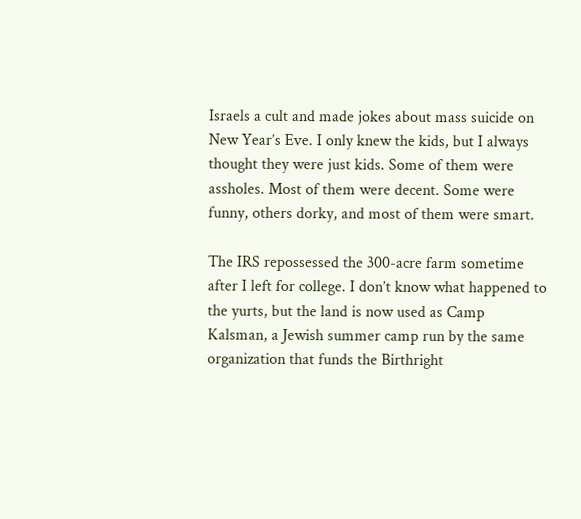Israels a cult and made jokes about mass suicide on New Year’s Eve. I only knew the kids, but I always thought they were just kids. Some of them were assholes. Most of them were decent. Some were funny, others dorky, and most of them were smart.

The IRS repossessed the 300-acre farm sometime after I left for college. I don’t know what happened to the yurts, but the land is now used as Camp Kalsman, a Jewish summer camp run by the same organization that funds the Birthright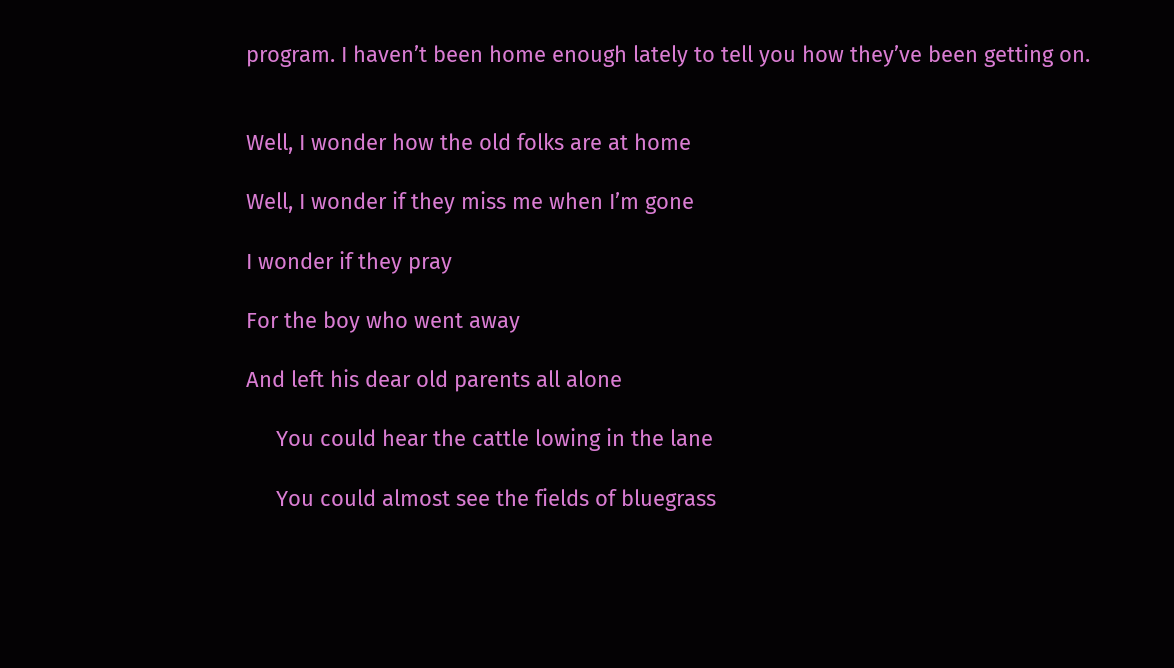program. I haven’t been home enough lately to tell you how they’ve been getting on.


Well, I wonder how the old folks are at home

Well, I wonder if they miss me when I’m gone

I wonder if they pray

For the boy who went away

And left his dear old parents all alone

     You could hear the cattle lowing in the lane

     You could almost see the fields of bluegrass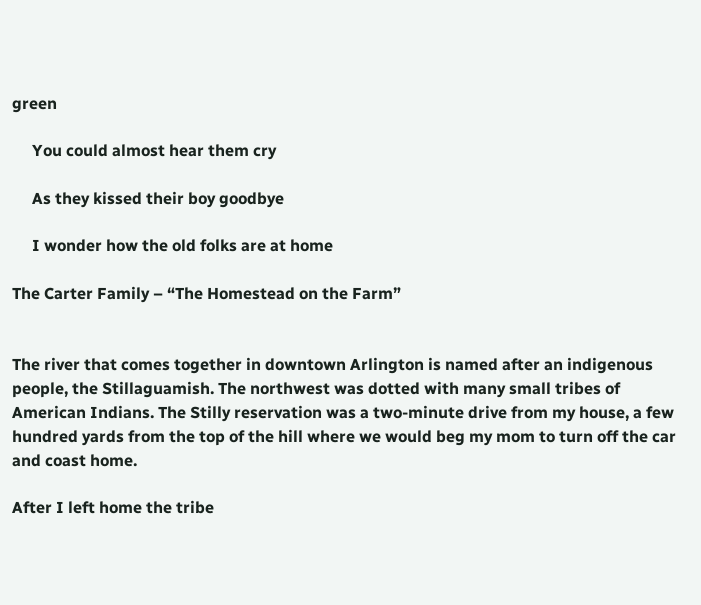green

     You could almost hear them cry

     As they kissed their boy goodbye

     I wonder how the old folks are at home

The Carter Family – “The Homestead on the Farm”


The river that comes together in downtown Arlington is named after an indigenous people, the Stillaguamish. The northwest was dotted with many small tribes of American Indians. The Stilly reservation was a two-minute drive from my house, a few hundred yards from the top of the hill where we would beg my mom to turn off the car and coast home.

After I left home the tribe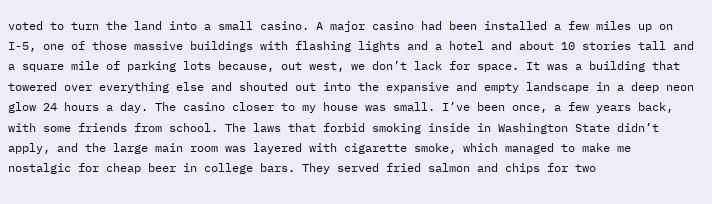voted to turn the land into a small casino. A major casino had been installed a few miles up on I-5, one of those massive buildings with flashing lights and a hotel and about 10 stories tall and a square mile of parking lots because, out west, we don’t lack for space. It was a building that towered over everything else and shouted out into the expansive and empty landscape in a deep neon glow 24 hours a day. The casino closer to my house was small. I’ve been once, a few years back, with some friends from school. The laws that forbid smoking inside in Washington State didn’t apply, and the large main room was layered with cigarette smoke, which managed to make me nostalgic for cheap beer in college bars. They served fried salmon and chips for two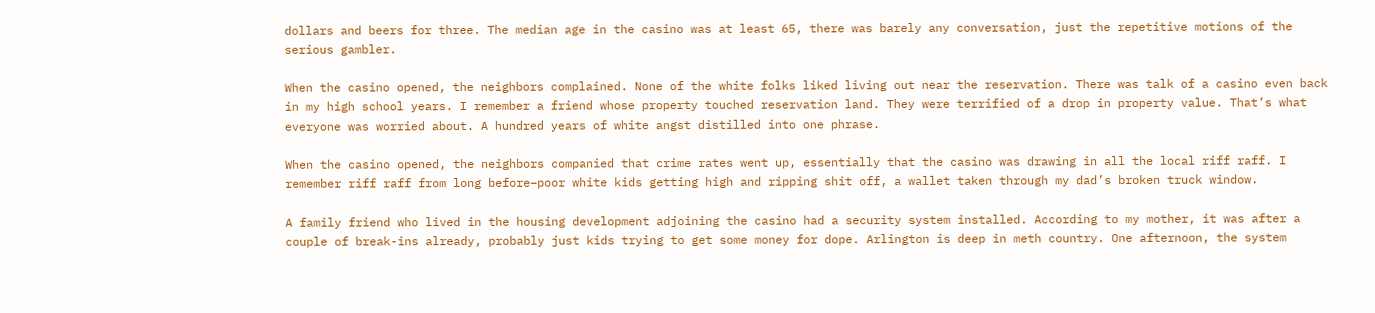dollars and beers for three. The median age in the casino was at least 65, there was barely any conversation, just the repetitive motions of the serious gambler.

When the casino opened, the neighbors complained. None of the white folks liked living out near the reservation. There was talk of a casino even back in my high school years. I remember a friend whose property touched reservation land. They were terrified of a drop in property value. That’s what everyone was worried about. A hundred years of white angst distilled into one phrase.

When the casino opened, the neighbors companied that crime rates went up, essentially that the casino was drawing in all the local riff raff. I remember riff raff from long before–poor white kids getting high and ripping shit off, a wallet taken through my dad’s broken truck window.

A family friend who lived in the housing development adjoining the casino had a security system installed. According to my mother, it was after a couple of break-ins already, probably just kids trying to get some money for dope. Arlington is deep in meth country. One afternoon, the system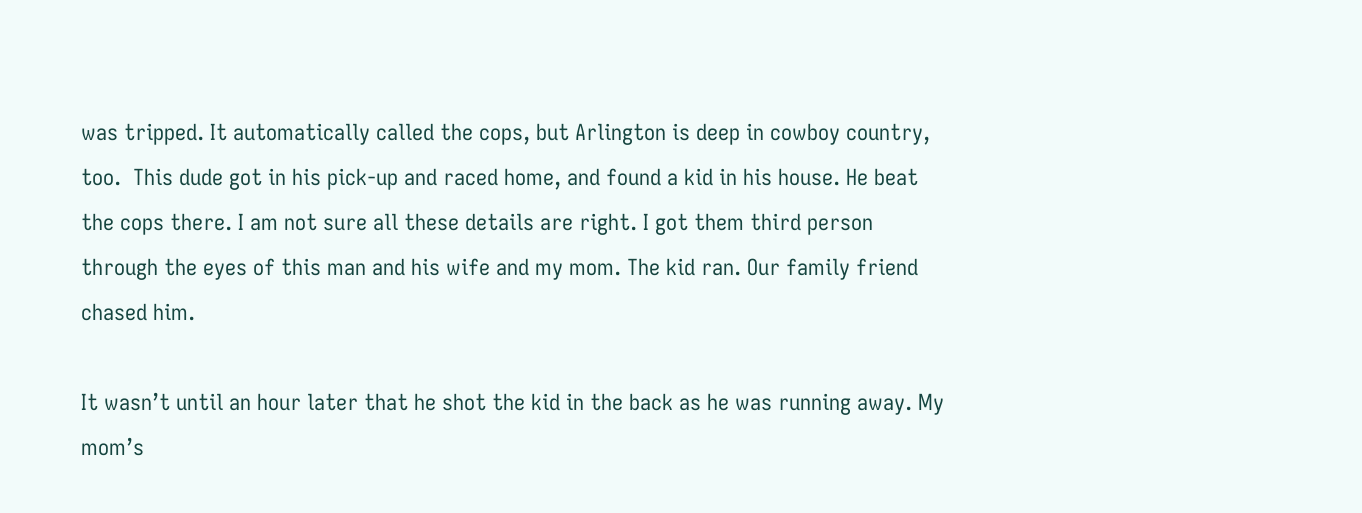was tripped. It automatically called the cops, but Arlington is deep in cowboy country, too.  This dude got in his pick-up and raced home, and found a kid in his house. He beat the cops there. I am not sure all these details are right. I got them third person through the eyes of this man and his wife and my mom. The kid ran. Our family friend chased him.

It wasn’t until an hour later that he shot the kid in the back as he was running away. My mom’s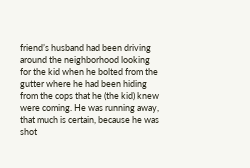friend’s husband had been driving around the neighborhood looking for the kid when he bolted from the gutter where he had been hiding from the cops that he (the kid) knew were coming. He was running away, that much is certain, because he was shot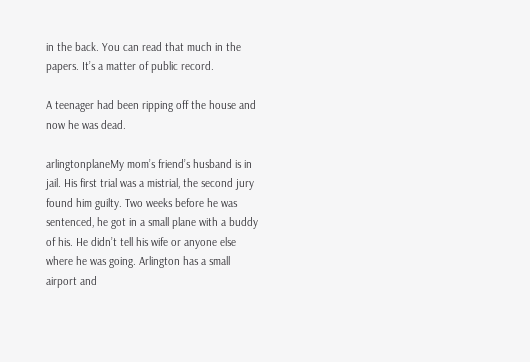in the back. You can read that much in the papers. It’s a matter of public record.

A teenager had been ripping off the house and now he was dead.

arlingtonplaneMy mom’s friend’s husband is in jail. His first trial was a mistrial, the second jury found him guilty. Two weeks before he was sentenced, he got in a small plane with a buddy of his. He didn’t tell his wife or anyone else where he was going. Arlington has a small airport and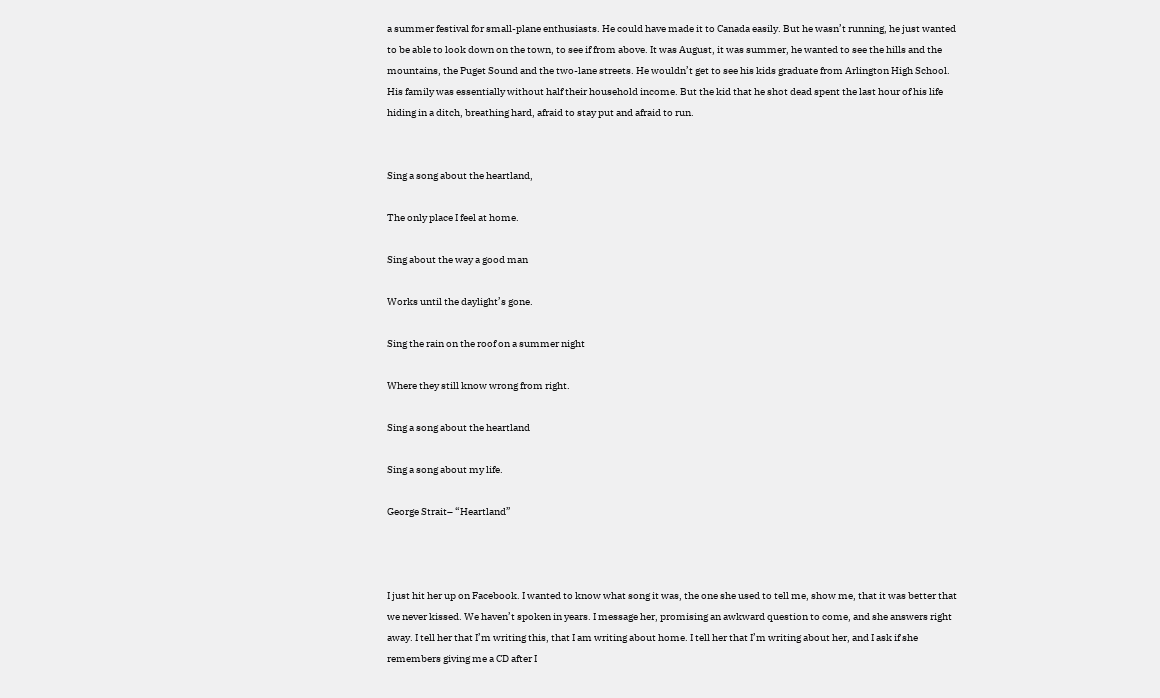a summer festival for small-plane enthusiasts. He could have made it to Canada easily. But he wasn’t running, he just wanted to be able to look down on the town, to see if from above. It was August, it was summer, he wanted to see the hills and the mountains, the Puget Sound and the two-lane streets. He wouldn’t get to see his kids graduate from Arlington High School. His family was essentially without half their household income. But the kid that he shot dead spent the last hour of his life hiding in a ditch, breathing hard, afraid to stay put and afraid to run.


Sing a song about the heartland,

The only place I feel at home.

Sing about the way a good man

Works until the daylight’s gone.

Sing the rain on the roof on a summer night

Where they still know wrong from right.

Sing a song about the heartland

Sing a song about my life.

George Strait– “Heartland”



I just hit her up on Facebook. I wanted to know what song it was, the one she used to tell me, show me, that it was better that we never kissed. We haven’t spoken in years. I message her, promising an awkward question to come, and she answers right away. I tell her that I’m writing this, that I am writing about home. I tell her that I’m writing about her, and I ask if she remembers giving me a CD after I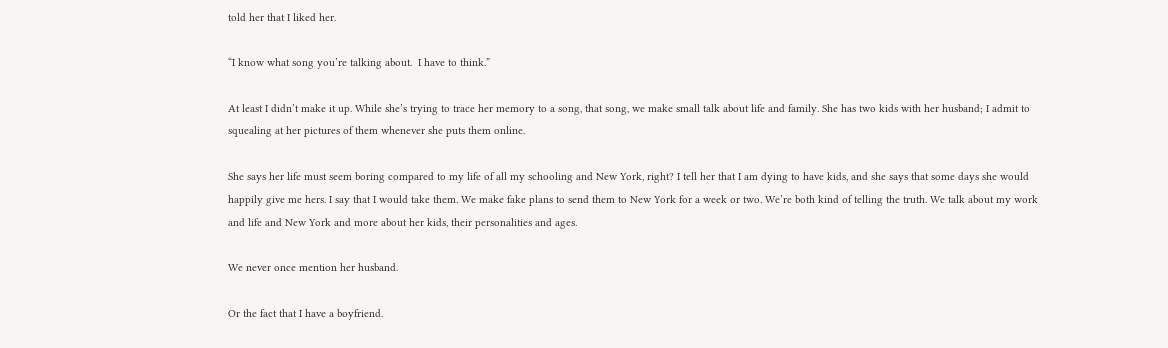told her that I liked her.

“I know what song you’re talking about.  I have to think.”

At least I didn’t make it up. While she’s trying to trace her memory to a song, that song, we make small talk about life and family. She has two kids with her husband; I admit to squealing at her pictures of them whenever she puts them online.

She says her life must seem boring compared to my life of all my schooling and New York, right? I tell her that I am dying to have kids, and she says that some days she would happily give me hers. I say that I would take them. We make fake plans to send them to New York for a week or two. We’re both kind of telling the truth. We talk about my work and life and New York and more about her kids, their personalities and ages.

We never once mention her husband.

Or the fact that I have a boyfriend.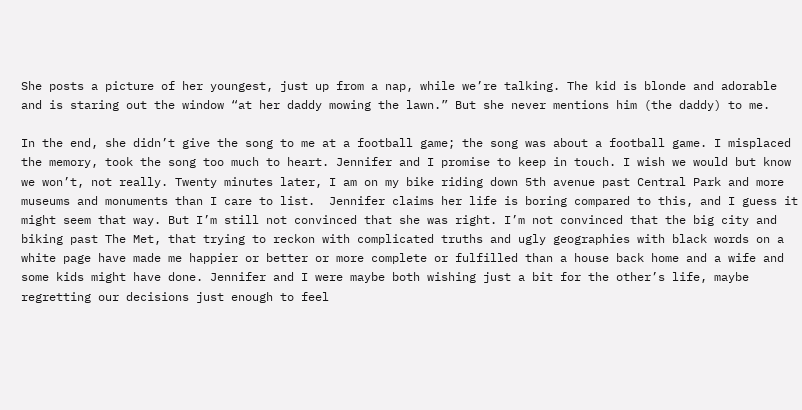She posts a picture of her youngest, just up from a nap, while we’re talking. The kid is blonde and adorable and is staring out the window “at her daddy mowing the lawn.” But she never mentions him (the daddy) to me.

In the end, she didn’t give the song to me at a football game; the song was about a football game. I misplaced the memory, took the song too much to heart. Jennifer and I promise to keep in touch. I wish we would but know we won’t, not really. Twenty minutes later, I am on my bike riding down 5th avenue past Central Park and more museums and monuments than I care to list.  Jennifer claims her life is boring compared to this, and I guess it might seem that way. But I’m still not convinced that she was right. I’m not convinced that the big city and biking past The Met, that trying to reckon with complicated truths and ugly geographies with black words on a white page have made me happier or better or more complete or fulfilled than a house back home and a wife and some kids might have done. Jennifer and I were maybe both wishing just a bit for the other’s life, maybe regretting our decisions just enough to feel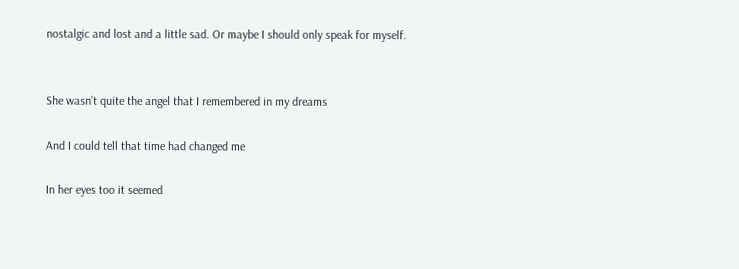nostalgic and lost and a little sad. Or maybe I should only speak for myself.


She wasn’t quite the angel that I remembered in my dreams

And I could tell that time had changed me

In her eyes too it seemed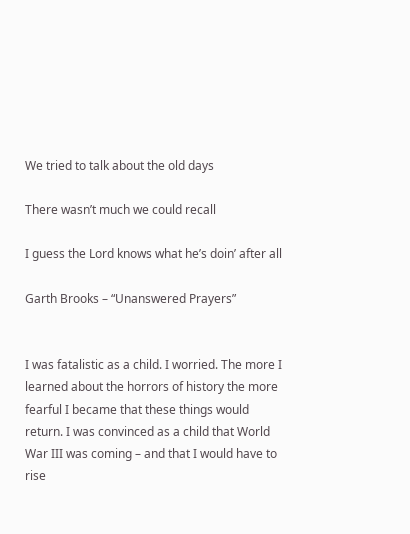We tried to talk about the old days

There wasn’t much we could recall

I guess the Lord knows what he’s doin’ after all

Garth Brooks – “Unanswered Prayers”


I was fatalistic as a child. I worried. The more I learned about the horrors of history the more fearful I became that these things would return. I was convinced as a child that World War III was coming – and that I would have to rise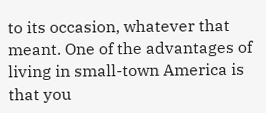to its occasion, whatever that meant. One of the advantages of living in small-town America is that you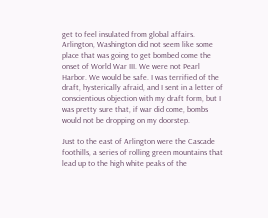get to feel insulated from global affairs. Arlington, Washington did not seem like some place that was going to get bombed come the onset of World War III. We were not Pearl Harbor. We would be safe. I was terrified of the draft, hysterically afraid, and I sent in a letter of conscientious objection with my draft form, but I was pretty sure that, if war did come, bombs would not be dropping on my doorstep.

Just to the east of Arlington were the Cascade foothills, a series of rolling green mountains that lead up to the high white peaks of the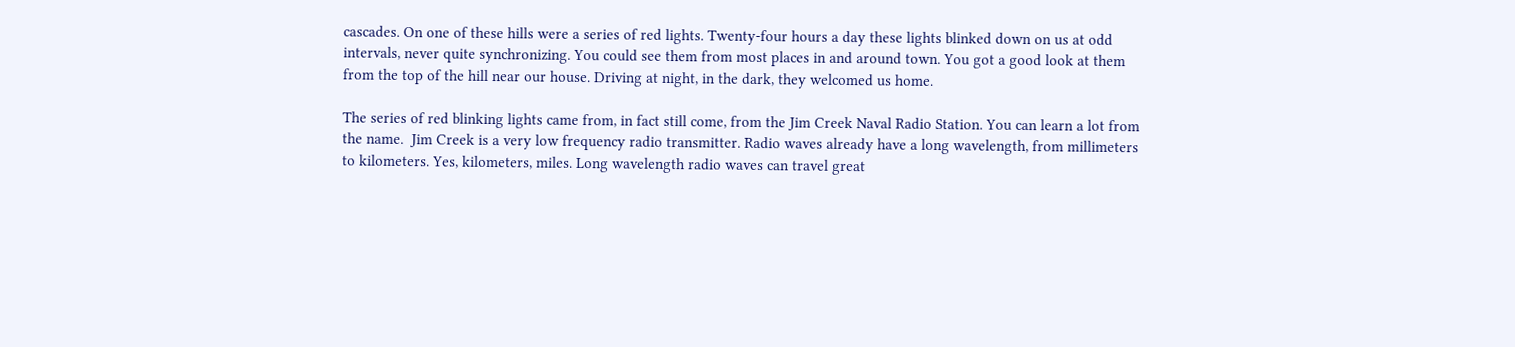cascades. On one of these hills were a series of red lights. Twenty-four hours a day these lights blinked down on us at odd intervals, never quite synchronizing. You could see them from most places in and around town. You got a good look at them from the top of the hill near our house. Driving at night, in the dark, they welcomed us home.

The series of red blinking lights came from, in fact still come, from the Jim Creek Naval Radio Station. You can learn a lot from the name.  Jim Creek is a very low frequency radio transmitter. Radio waves already have a long wavelength, from millimeters to kilometers. Yes, kilometers, miles. Long wavelength radio waves can travel great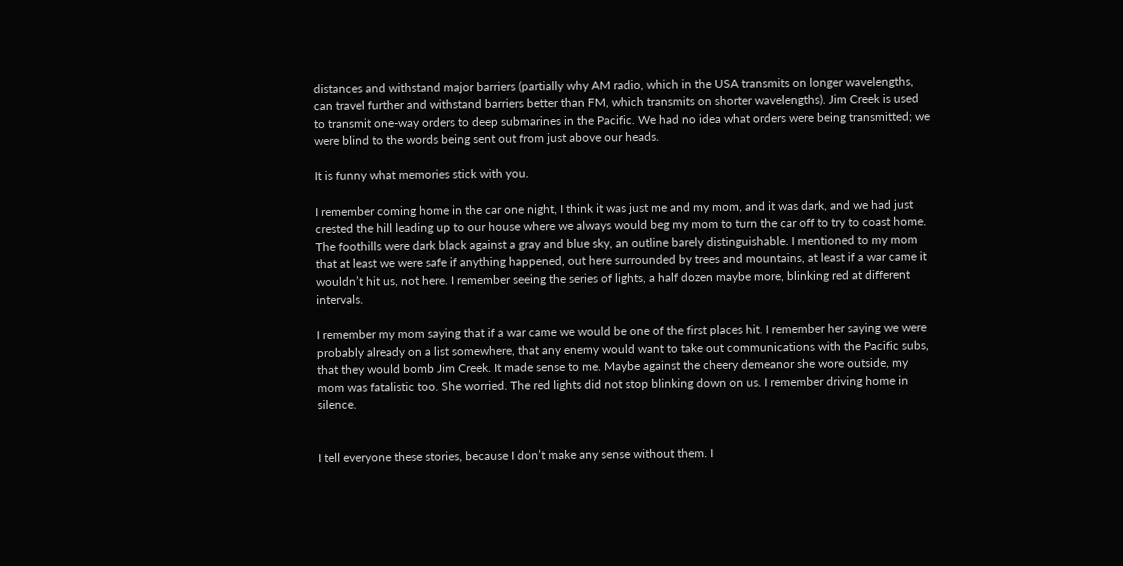distances and withstand major barriers (partially why AM radio, which in the USA transmits on longer wavelengths, can travel further and withstand barriers better than FM, which transmits on shorter wavelengths). Jim Creek is used to transmit one-way orders to deep submarines in the Pacific. We had no idea what orders were being transmitted; we were blind to the words being sent out from just above our heads.

It is funny what memories stick with you.

I remember coming home in the car one night, I think it was just me and my mom, and it was dark, and we had just crested the hill leading up to our house where we always would beg my mom to turn the car off to try to coast home. The foothills were dark black against a gray and blue sky, an outline barely distinguishable. I mentioned to my mom that at least we were safe if anything happened, out here surrounded by trees and mountains, at least if a war came it wouldn’t hit us, not here. I remember seeing the series of lights, a half dozen maybe more, blinking red at different intervals.

I remember my mom saying that if a war came we would be one of the first places hit. I remember her saying we were probably already on a list somewhere, that any enemy would want to take out communications with the Pacific subs, that they would bomb Jim Creek. It made sense to me. Maybe against the cheery demeanor she wore outside, my mom was fatalistic too. She worried. The red lights did not stop blinking down on us. I remember driving home in silence.


I tell everyone these stories, because I don’t make any sense without them. I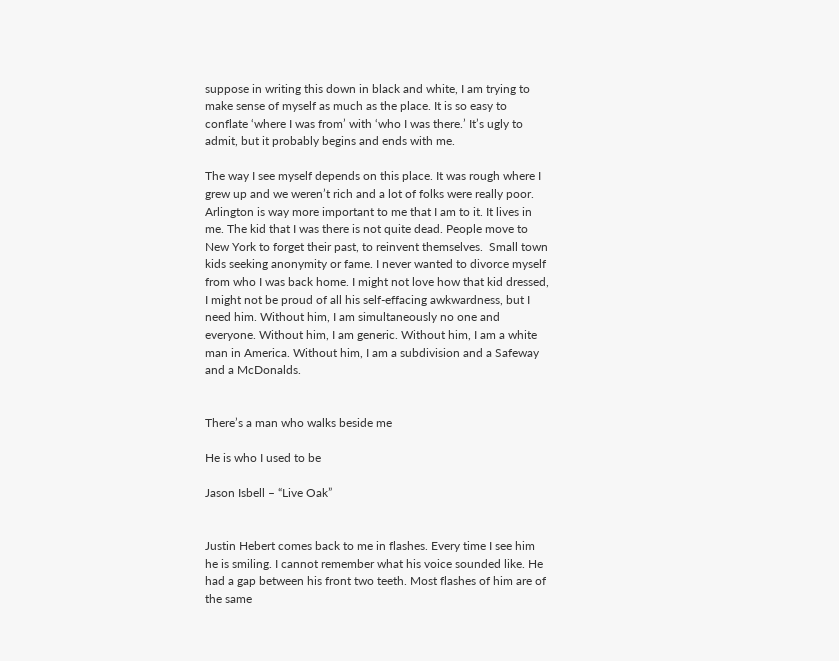suppose in writing this down in black and white, I am trying to make sense of myself as much as the place. It is so easy to conflate ‘where I was from’ with ‘who I was there.’ It’s ugly to admit, but it probably begins and ends with me.

The way I see myself depends on this place. It was rough where I grew up and we weren’t rich and a lot of folks were really poor. Arlington is way more important to me that I am to it. It lives in me. The kid that I was there is not quite dead. People move to New York to forget their past, to reinvent themselves.  Small town kids seeking anonymity or fame. I never wanted to divorce myself from who I was back home. I might not love how that kid dressed, I might not be proud of all his self-effacing awkwardness, but I need him. Without him, I am simultaneously no one and everyone. Without him, I am generic. Without him, I am a white man in America. Without him, I am a subdivision and a Safeway and a McDonalds.


There’s a man who walks beside me

He is who I used to be

Jason Isbell – “Live Oak”


Justin Hebert comes back to me in flashes. Every time I see him he is smiling. I cannot remember what his voice sounded like. He had a gap between his front two teeth. Most flashes of him are of the same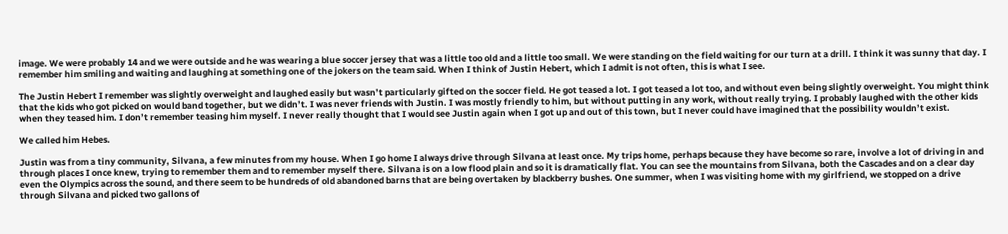image. We were probably 14 and we were outside and he was wearing a blue soccer jersey that was a little too old and a little too small. We were standing on the field waiting for our turn at a drill. I think it was sunny that day. I remember him smiling and waiting and laughing at something one of the jokers on the team said. When I think of Justin Hebert, which I admit is not often, this is what I see.

The Justin Hebert I remember was slightly overweight and laughed easily but wasn’t particularly gifted on the soccer field. He got teased a lot. I got teased a lot too, and without even being slightly overweight. You might think that the kids who got picked on would band together, but we didn’t. I was never friends with Justin. I was mostly friendly to him, but without putting in any work, without really trying. I probably laughed with the other kids when they teased him. I don’t remember teasing him myself. I never really thought that I would see Justin again when I got up and out of this town, but I never could have imagined that the possibility wouldn’t exist.

We called him Hebes.

Justin was from a tiny community, Silvana, a few minutes from my house. When I go home I always drive through Silvana at least once. My trips home, perhaps because they have become so rare, involve a lot of driving in and through places I once knew, trying to remember them and to remember myself there. Silvana is on a low flood plain and so it is dramatically flat. You can see the mountains from Silvana, both the Cascades and on a clear day even the Olympics across the sound, and there seem to be hundreds of old abandoned barns that are being overtaken by blackberry bushes. One summer, when I was visiting home with my girlfriend, we stopped on a drive through Silvana and picked two gallons of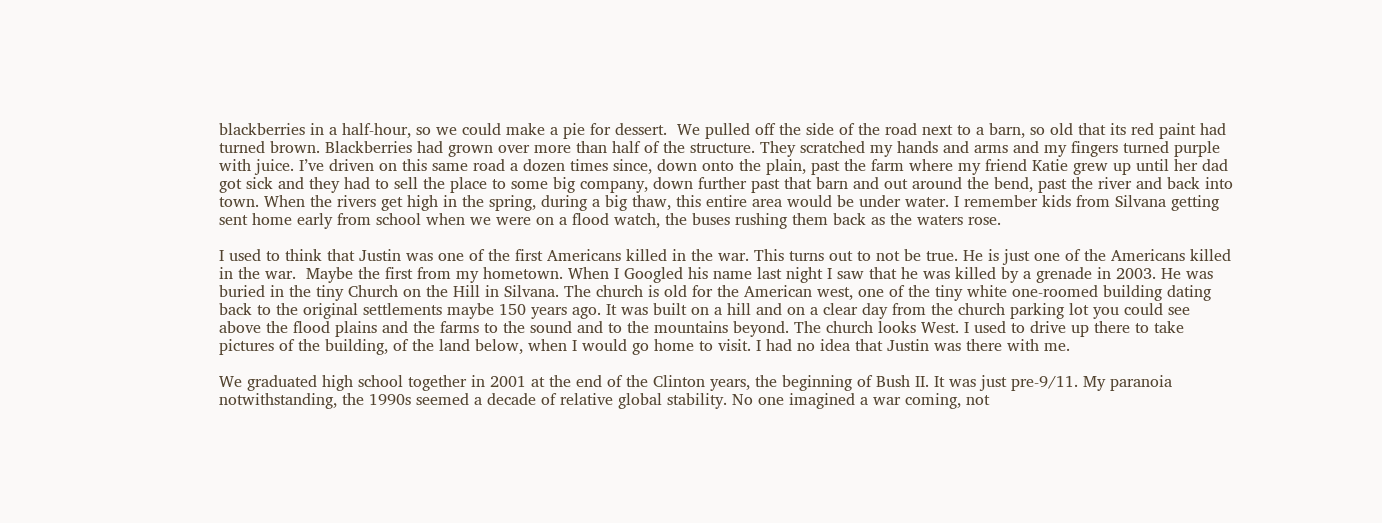blackberries in a half-hour, so we could make a pie for dessert.  We pulled off the side of the road next to a barn, so old that its red paint had turned brown. Blackberries had grown over more than half of the structure. They scratched my hands and arms and my fingers turned purple with juice. I’ve driven on this same road a dozen times since, down onto the plain, past the farm where my friend Katie grew up until her dad got sick and they had to sell the place to some big company, down further past that barn and out around the bend, past the river and back into town. When the rivers get high in the spring, during a big thaw, this entire area would be under water. I remember kids from Silvana getting sent home early from school when we were on a flood watch, the buses rushing them back as the waters rose.

I used to think that Justin was one of the first Americans killed in the war. This turns out to not be true. He is just one of the Americans killed in the war.  Maybe the first from my hometown. When I Googled his name last night I saw that he was killed by a grenade in 2003. He was buried in the tiny Church on the Hill in Silvana. The church is old for the American west, one of the tiny white one-roomed building dating back to the original settlements maybe 150 years ago. It was built on a hill and on a clear day from the church parking lot you could see above the flood plains and the farms to the sound and to the mountains beyond. The church looks West. I used to drive up there to take pictures of the building, of the land below, when I would go home to visit. I had no idea that Justin was there with me.

We graduated high school together in 2001 at the end of the Clinton years, the beginning of Bush II. It was just pre-9/11. My paranoia notwithstanding, the 1990s seemed a decade of relative global stability. No one imagined a war coming, not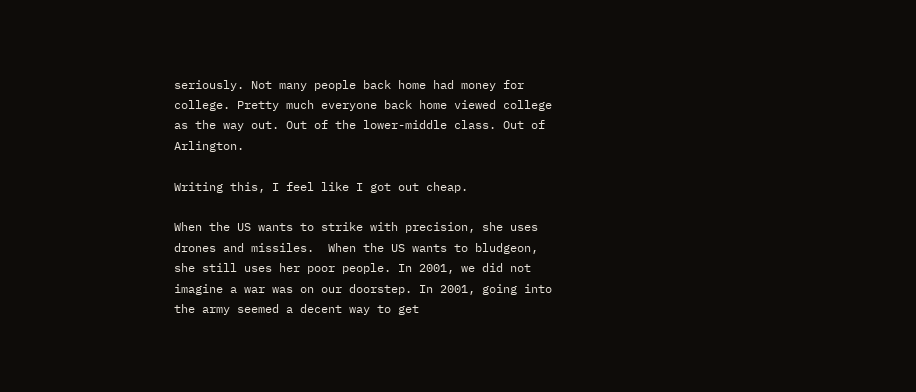seriously. Not many people back home had money for college. Pretty much everyone back home viewed college as the way out. Out of the lower-middle class. Out of Arlington.

Writing this, I feel like I got out cheap.

When the US wants to strike with precision, she uses drones and missiles.  When the US wants to bludgeon, she still uses her poor people. In 2001, we did not imagine a war was on our doorstep. In 2001, going into the army seemed a decent way to get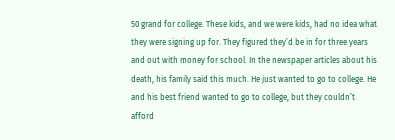50 grand for college. These kids, and we were kids, had no idea what they were signing up for. They figured they’d be in for three years and out with money for school. In the newspaper articles about his death, his family said this much. He just wanted to go to college. He and his best friend wanted to go to college, but they couldn’t afford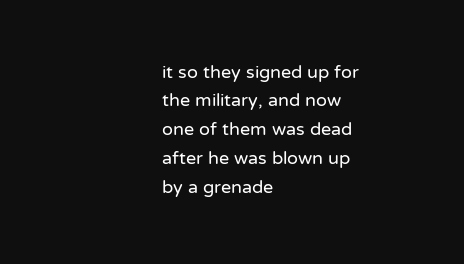it so they signed up for the military, and now one of them was dead after he was blown up by a grenade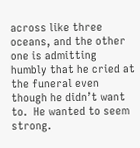across like three oceans, and the other one is admitting humbly that he cried at the funeral even though he didn’t want to.  He wanted to seem strong.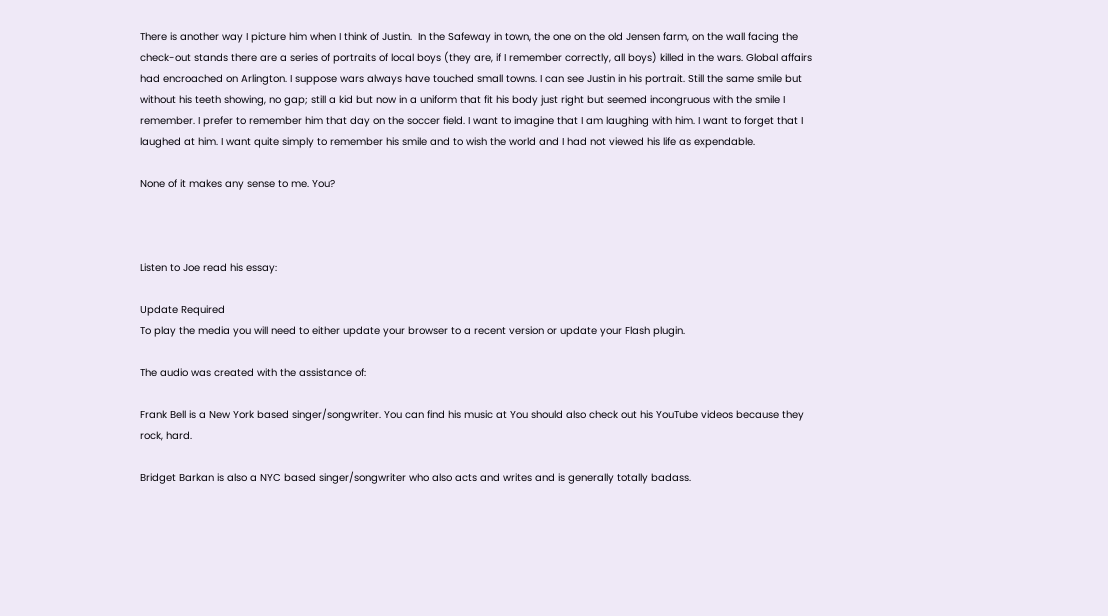There is another way I picture him when I think of Justin.  In the Safeway in town, the one on the old Jensen farm, on the wall facing the check-out stands there are a series of portraits of local boys (they are, if I remember correctly, all boys) killed in the wars. Global affairs had encroached on Arlington. I suppose wars always have touched small towns. I can see Justin in his portrait. Still the same smile but without his teeth showing, no gap; still a kid but now in a uniform that fit his body just right but seemed incongruous with the smile I remember. I prefer to remember him that day on the soccer field. I want to imagine that I am laughing with him. I want to forget that I laughed at him. I want quite simply to remember his smile and to wish the world and I had not viewed his life as expendable.

None of it makes any sense to me. You?



Listen to Joe read his essay:

Update Required
To play the media you will need to either update your browser to a recent version or update your Flash plugin.

The audio was created with the assistance of:

Frank Bell is a New York based singer/songwriter. You can find his music at You should also check out his YouTube videos because they rock, hard.

Bridget Barkan is also a NYC based singer/songwriter who also acts and writes and is generally totally badass.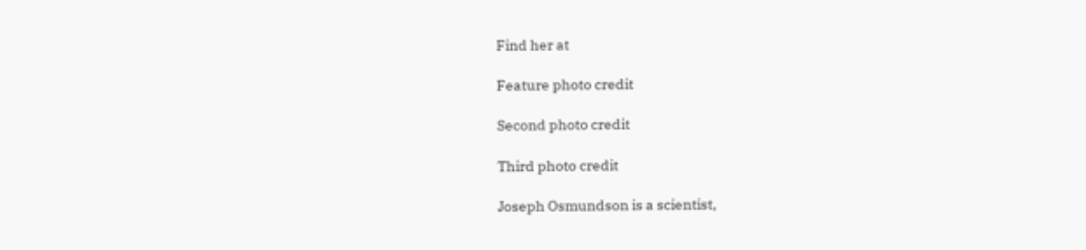Find her at

Feature photo credit

Second photo credit

Third photo credit

Joseph Osmundson is a scientist,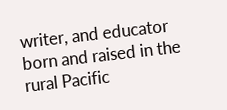writer, and educator born and raised in the rural Pacific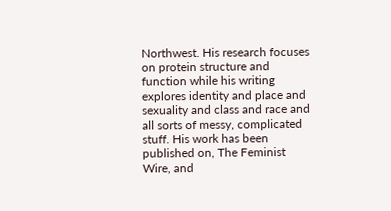Northwest. His research focuses on protein structure and function while his writing explores identity and place and sexuality and class and race and all sorts of messy, complicated stuff. His work has been published on, The Feminist Wire, and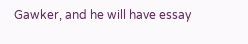Gawker, and he will have essay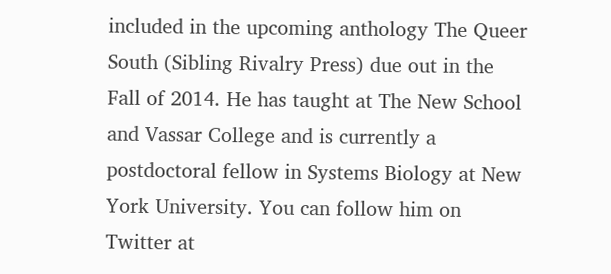included in the upcoming anthology The Queer South (Sibling Rivalry Press) due out in the Fall of 2014. He has taught at The New School and Vassar College and is currently a postdoctoral fellow in Systems Biology at New York University. You can follow him on Twitter at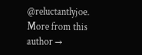@reluctantlyjoe. More from this author →